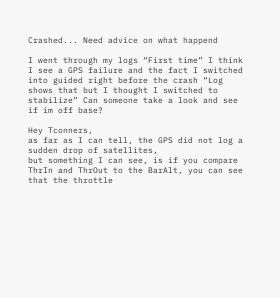Crashed... Need advice on what happend

I went through my logs “First time” I think I see a GPS failure and the fact I switched into guided right before the crash “Log shows that but I thought I switched to stabilize” Can someone take a look and see if im off base?

Hey Tconners,
as far as I can tell, the GPS did not log a sudden drop of satellites,
but something I can see, is if you compare ThrIn and ThrOut to the BarAlt, you can see that the throttle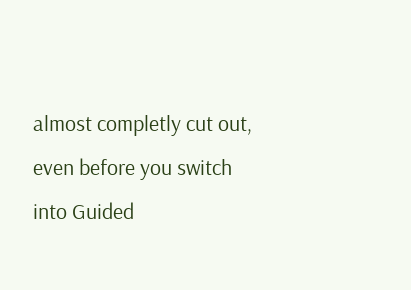almost completly cut out, even before you switch into Guided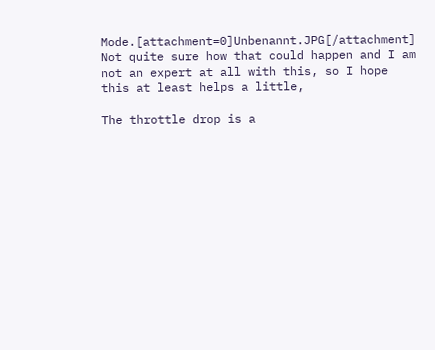Mode.[attachment=0]Unbenannt.JPG[/attachment]
Not quite sure how that could happen and I am not an expert at all with this, so I hope this at least helps a little,

The throttle drop is a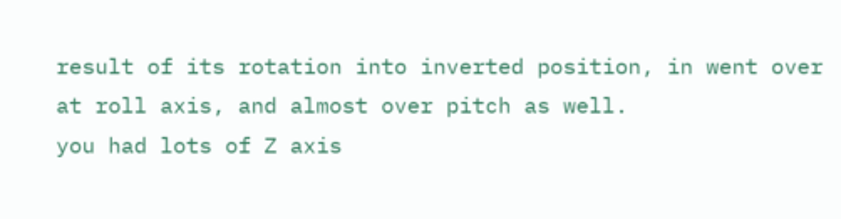result of its rotation into inverted position, in went over at roll axis, and almost over pitch as well.
you had lots of Z axis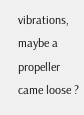vibrations, maybe a propeller came loose ?